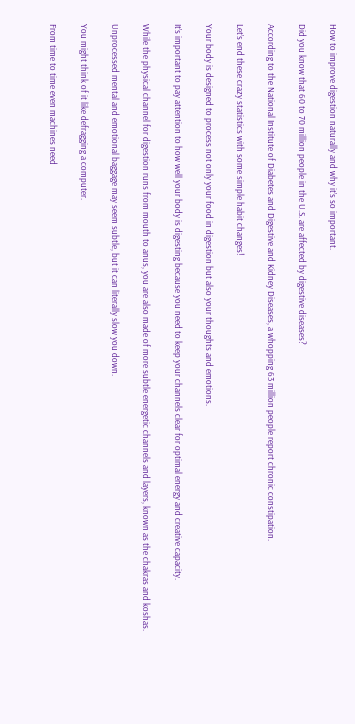How to improve digestion naturally and why it’s so important.

Did you know that 60 to 70 million people in the U.S. are affected by digestive diseases?

According to the National Institute of Diabetes and Digestive and Kidney Diseases, a whopping 63 million people report chronic constipation.

Let’s end these crazy statistics with some simple habit changes!

Your body is designed to process not only your food in digestion but also your thoughts and emotions.

It’s important to pay attention to how well your body is digesting because you need to keep your channels clear for optimal energy and creative capacity.

While the physical channel for digestion runs from mouth to anus, you are also made of more subtle energetic channels and layers, known as the chakras and koshas.

Unprocessed mental and emotional baggage may seem subtle, but it can literally slow you down.

You might think of it like defragging a computer.

From time to time even machines need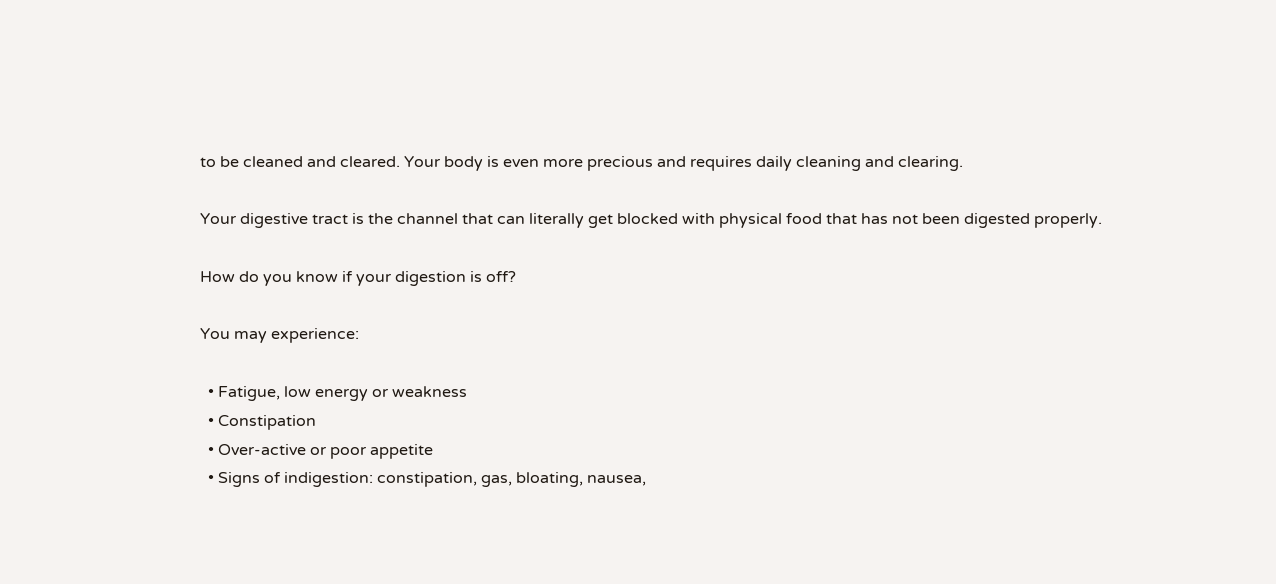to be cleaned and cleared. Your body is even more precious and requires daily cleaning and clearing.

Your digestive tract is the channel that can literally get blocked with physical food that has not been digested properly.

How do you know if your digestion is off?

You may experience:

  • Fatigue, low energy or weakness
  • Constipation
  • Over-active or poor appetite
  • Signs of indigestion: constipation, gas, bloating, nausea,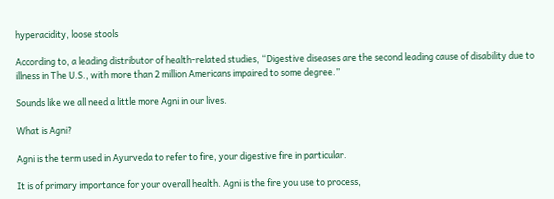hyperacidity, loose stools

According to, a leading distributor of health-related studies, “Digestive diseases are the second leading cause of disability due to illness in The U.S., with more than 2 million Americans impaired to some degree.”

Sounds like we all need a little more Agni in our lives.

What is Agni?

Agni is the term used in Ayurveda to refer to fire, your digestive fire in particular.

It is of primary importance for your overall health. Agni is the fire you use to process,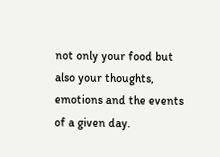not only your food but also your thoughts, emotions and the events of a given day.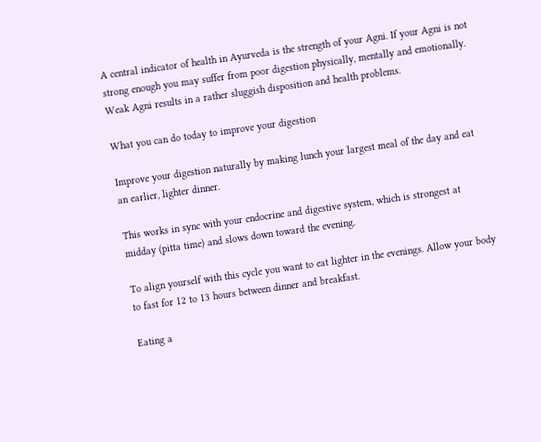A central indicator of health in Ayurveda is the strength of your Agni. If your Agni is not strong enough you may suffer from poor digestion physically, mentally and emotionally. Weak Agni results in a rather sluggish disposition and health problems.

What you can do today to improve your digestion

Improve your digestion naturally by making lunch your largest meal of the day and eat an earlier, lighter dinner.

This works in sync with your endocrine and digestive system, which is strongest at midday (pitta time) and slows down toward the evening.

To align yourself with this cycle you want to eat lighter in the evenings. Allow your body to fast for 12 to 13 hours between dinner and breakfast.

Eating a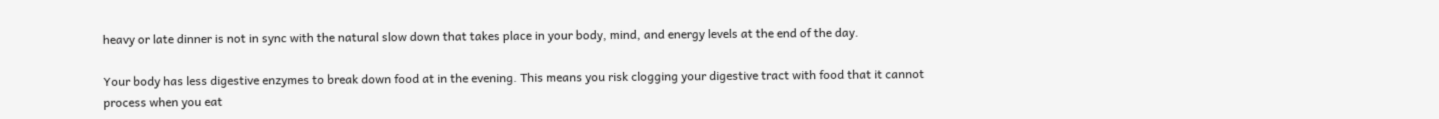heavy or late dinner is not in sync with the natural slow down that takes place in your body, mind, and energy levels at the end of the day.

Your body has less digestive enzymes to break down food at in the evening. This means you risk clogging your digestive tract with food that it cannot process when you eat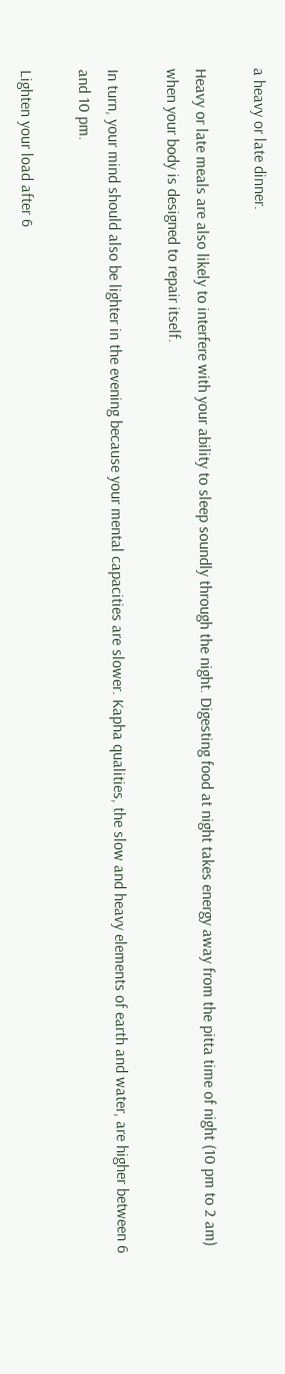a heavy or late dinner.

Heavy or late meals are also likely to interfere with your ability to sleep soundly through the night. Digesting food at night takes energy away from the pitta time of night (10 pm to 2 am) when your body is designed to repair itself.

In turn, your mind should also be lighter in the evening because your mental capacities are slower. Kapha qualities, the slow and heavy elements of earth and water, are higher between 6 and 10 pm.

Lighten your load after 6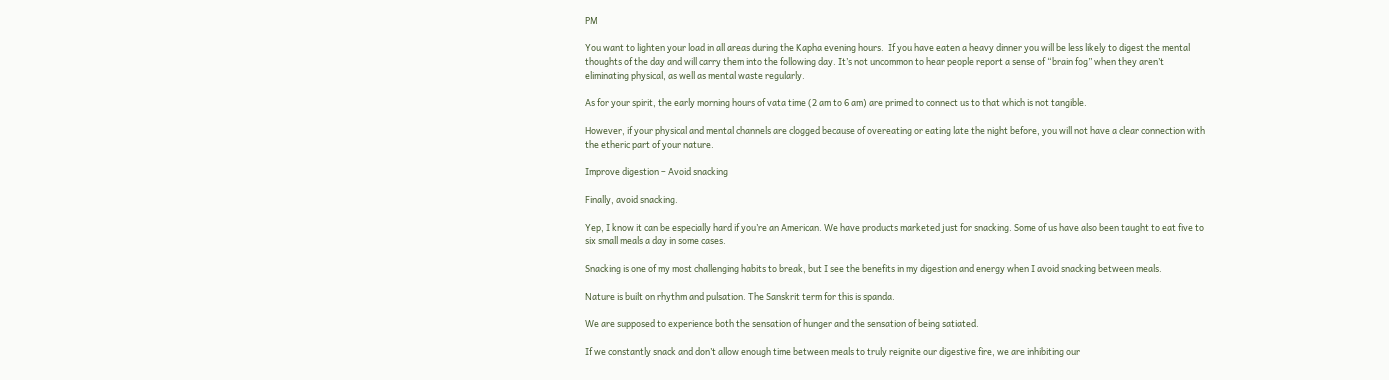PM

You want to lighten your load in all areas during the Kapha evening hours.  If you have eaten a heavy dinner you will be less likely to digest the mental thoughts of the day and will carry them into the following day. It’s not uncommon to hear people report a sense of “brain fog” when they aren’t eliminating physical, as well as mental waste regularly.

As for your spirit, the early morning hours of vata time (2 am to 6 am) are primed to connect us to that which is not tangible.

However, if your physical and mental channels are clogged because of overeating or eating late the night before, you will not have a clear connection with the etheric part of your nature.

Improve digestion – Avoid snacking

Finally, avoid snacking.

Yep, I know it can be especially hard if you’re an American. We have products marketed just for snacking. Some of us have also been taught to eat five to six small meals a day in some cases.

Snacking is one of my most challenging habits to break, but I see the benefits in my digestion and energy when I avoid snacking between meals.

Nature is built on rhythm and pulsation. The Sanskrit term for this is spanda.

We are supposed to experience both the sensation of hunger and the sensation of being satiated.

If we constantly snack and don’t allow enough time between meals to truly reignite our digestive fire, we are inhibiting our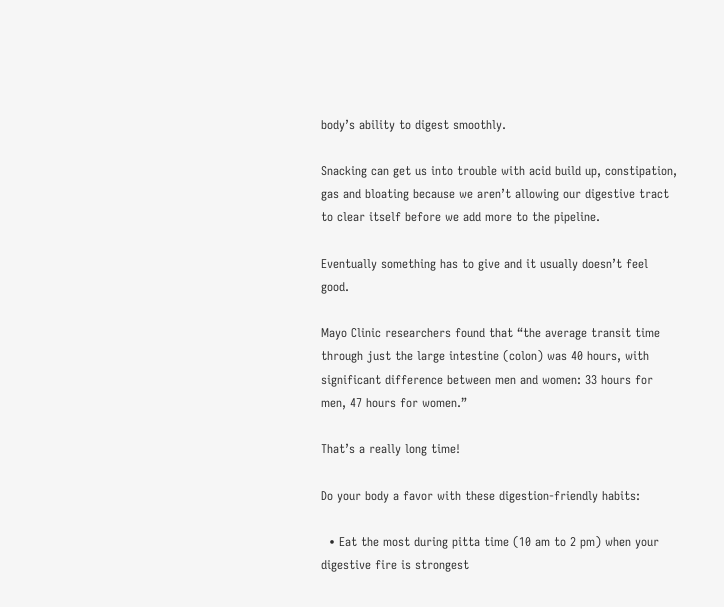body’s ability to digest smoothly.

Snacking can get us into trouble with acid build up, constipation, gas and bloating because we aren’t allowing our digestive tract to clear itself before we add more to the pipeline.

Eventually something has to give and it usually doesn’t feel good.

Mayo Clinic researchers found that “the average transit time through just the large intestine (colon) was 40 hours, with significant difference between men and women: 33 hours for men, 47 hours for women.”

That’s a really long time!

Do your body a favor with these digestion-friendly habits:

  • Eat the most during pitta time (10 am to 2 pm) when your digestive fire is strongest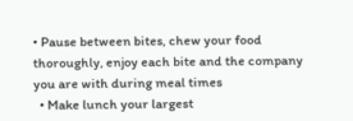• Pause between bites, chew your food thoroughly, enjoy each bite and the company you are with during meal times
  • Make lunch your largest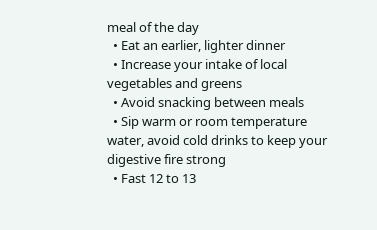meal of the day
  • Eat an earlier, lighter dinner
  • Increase your intake of local vegetables and greens
  • Avoid snacking between meals
  • Sip warm or room temperature water, avoid cold drinks to keep your digestive fire strong
  • Fast 12 to 13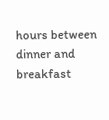hours between dinner and breakfast